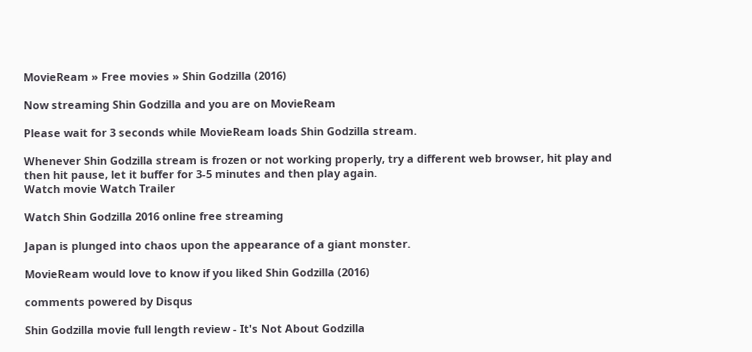MovieReam » Free movies » Shin Godzilla (2016)

Now streaming Shin Godzilla and you are on MovieReam

Please wait for 3 seconds while MovieReam loads Shin Godzilla stream.

Whenever Shin Godzilla stream is frozen or not working properly, try a different web browser, hit play and then hit pause, let it buffer for 3-5 minutes and then play again.
Watch movie Watch Trailer

Watch Shin Godzilla 2016 online free streaming

Japan is plunged into chaos upon the appearance of a giant monster.

MovieReam would love to know if you liked Shin Godzilla (2016)

comments powered by Disqus

Shin Godzilla movie full length review - It's Not About Godzilla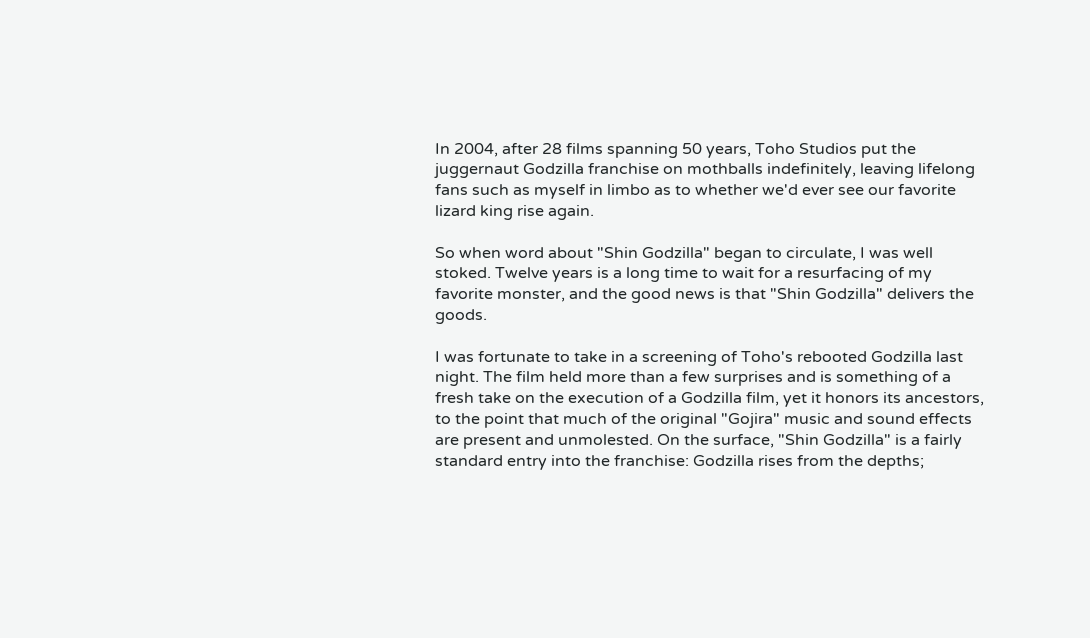In 2004, after 28 films spanning 50 years, Toho Studios put the juggernaut Godzilla franchise on mothballs indefinitely, leaving lifelong fans such as myself in limbo as to whether we'd ever see our favorite lizard king rise again.

So when word about "Shin Godzilla" began to circulate, I was well stoked. Twelve years is a long time to wait for a resurfacing of my favorite monster, and the good news is that "Shin Godzilla" delivers the goods.

I was fortunate to take in a screening of Toho's rebooted Godzilla last night. The film held more than a few surprises and is something of a fresh take on the execution of a Godzilla film, yet it honors its ancestors, to the point that much of the original "Gojira" music and sound effects are present and unmolested. On the surface, "Shin Godzilla" is a fairly standard entry into the franchise: Godzilla rises from the depths;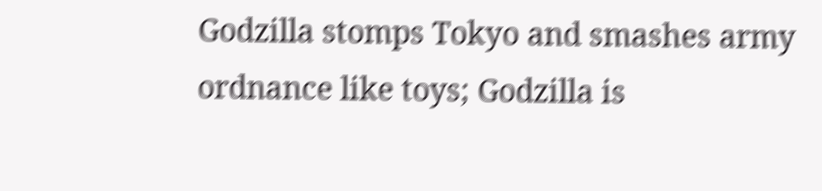Godzilla stomps Tokyo and smashes army ordnance like toys; Godzilla is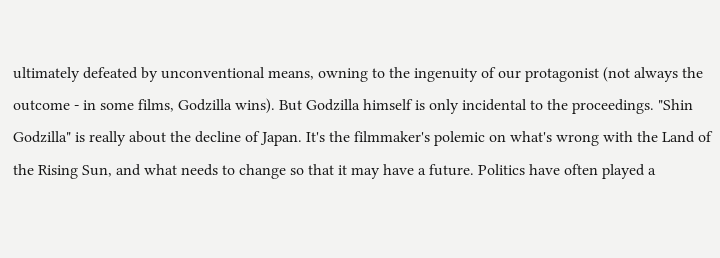ultimately defeated by unconventional means, owning to the ingenuity of our protagonist (not always the outcome - in some films, Godzilla wins). But Godzilla himself is only incidental to the proceedings. "Shin Godzilla" is really about the decline of Japan. It's the filmmaker's polemic on what's wrong with the Land of the Rising Sun, and what needs to change so that it may have a future. Politics have often played a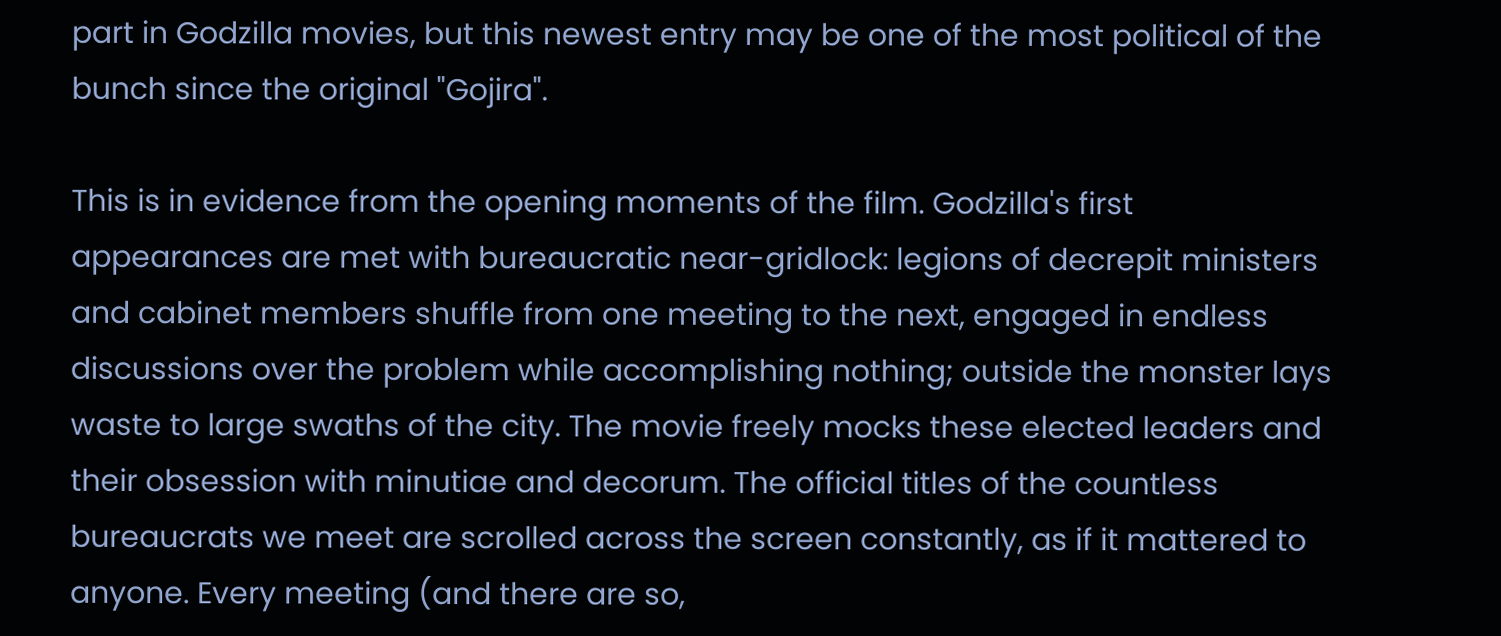part in Godzilla movies, but this newest entry may be one of the most political of the bunch since the original "Gojira".

This is in evidence from the opening moments of the film. Godzilla's first appearances are met with bureaucratic near-gridlock: legions of decrepit ministers and cabinet members shuffle from one meeting to the next, engaged in endless discussions over the problem while accomplishing nothing; outside the monster lays waste to large swaths of the city. The movie freely mocks these elected leaders and their obsession with minutiae and decorum. The official titles of the countless bureaucrats we meet are scrolled across the screen constantly, as if it mattered to anyone. Every meeting (and there are so,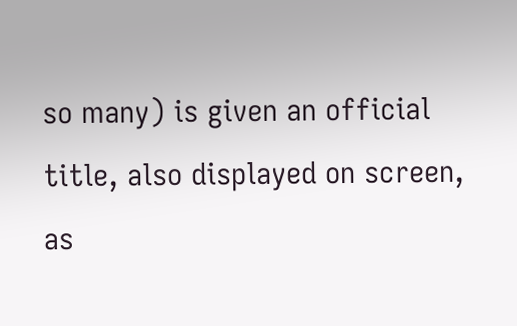so many) is given an official title, also displayed on screen, as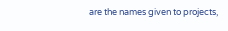are the names given to projects,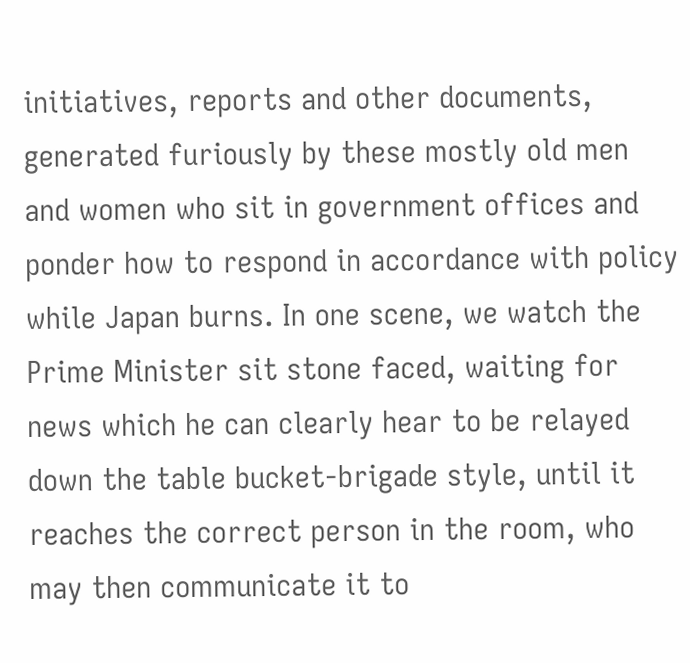initiatives, reports and other documents, generated furiously by these mostly old men and women who sit in government offices and ponder how to respond in accordance with policy while Japan burns. In one scene, we watch the Prime Minister sit stone faced, waiting for news which he can clearly hear to be relayed down the table bucket-brigade style, until it reaches the correct person in the room, who may then communicate it to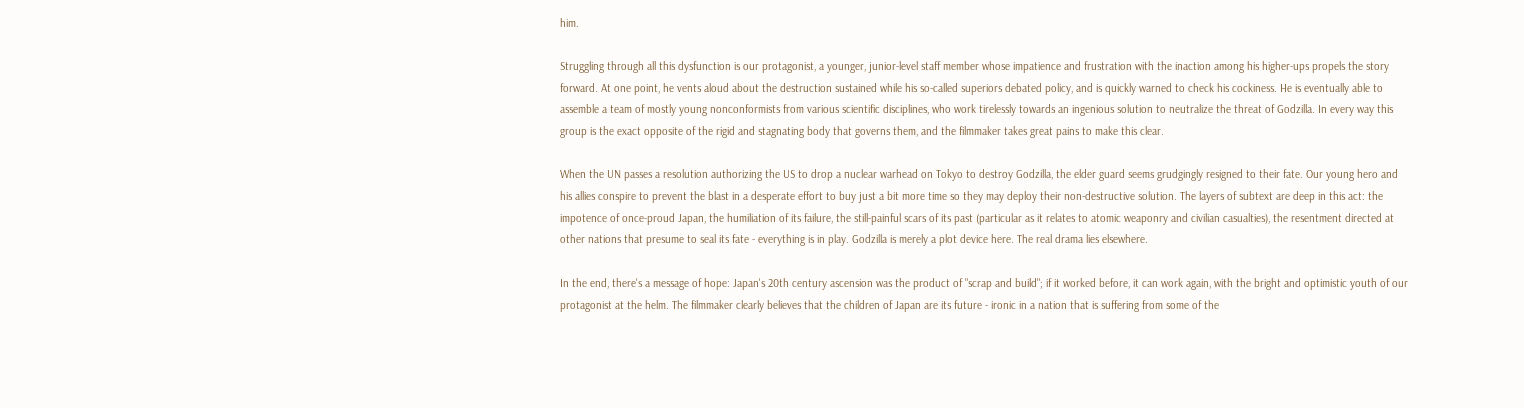him.

Struggling through all this dysfunction is our protagonist, a younger, junior-level staff member whose impatience and frustration with the inaction among his higher-ups propels the story forward. At one point, he vents aloud about the destruction sustained while his so-called superiors debated policy, and is quickly warned to check his cockiness. He is eventually able to assemble a team of mostly young nonconformists from various scientific disciplines, who work tirelessly towards an ingenious solution to neutralize the threat of Godzilla. In every way this group is the exact opposite of the rigid and stagnating body that governs them, and the filmmaker takes great pains to make this clear.

When the UN passes a resolution authorizing the US to drop a nuclear warhead on Tokyo to destroy Godzilla, the elder guard seems grudgingly resigned to their fate. Our young hero and his allies conspire to prevent the blast in a desperate effort to buy just a bit more time so they may deploy their non-destructive solution. The layers of subtext are deep in this act: the impotence of once-proud Japan, the humiliation of its failure, the still-painful scars of its past (particular as it relates to atomic weaponry and civilian casualties), the resentment directed at other nations that presume to seal its fate - everything is in play. Godzilla is merely a plot device here. The real drama lies elsewhere.

In the end, there's a message of hope: Japan's 20th century ascension was the product of "scrap and build"; if it worked before, it can work again, with the bright and optimistic youth of our protagonist at the helm. The filmmaker clearly believes that the children of Japan are its future - ironic in a nation that is suffering from some of the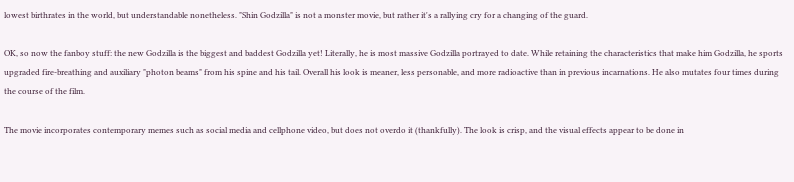lowest birthrates in the world, but understandable nonetheless. "Shin Godzilla" is not a monster movie, but rather it's a rallying cry for a changing of the guard.

OK, so now the fanboy stuff: the new Godzilla is the biggest and baddest Godzilla yet! Literally, he is most massive Godzilla portrayed to date. While retaining the characteristics that make him Godzilla, he sports upgraded fire-breathing and auxiliary "photon beams" from his spine and his tail. Overall his look is meaner, less personable, and more radioactive than in previous incarnations. He also mutates four times during the course of the film.

The movie incorporates contemporary memes such as social media and cellphone video, but does not overdo it (thankfully). The look is crisp, and the visual effects appear to be done in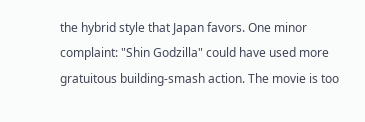the hybrid style that Japan favors. One minor complaint: "Shin Godzilla" could have used more gratuitous building-smash action. The movie is too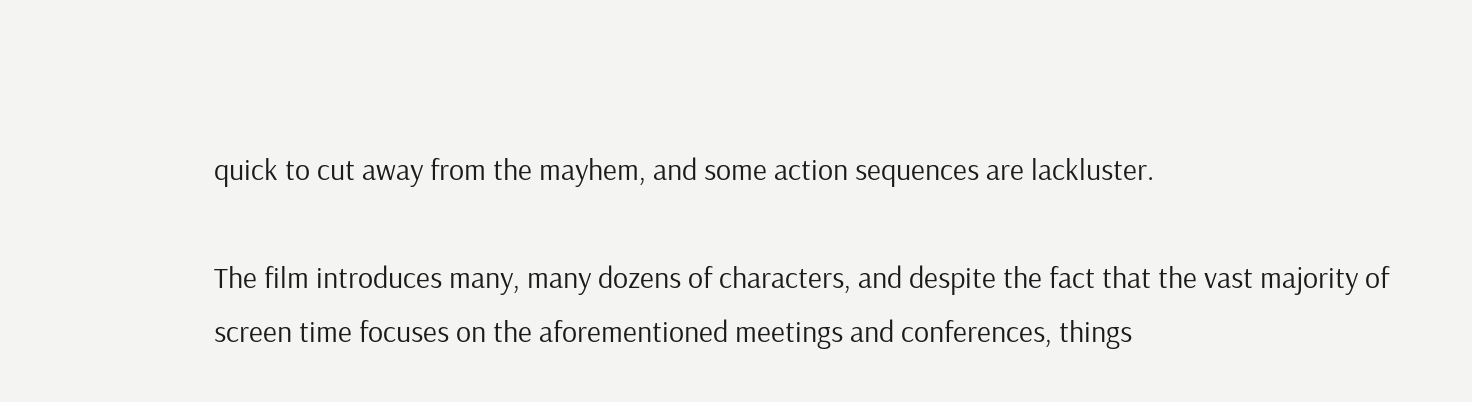quick to cut away from the mayhem, and some action sequences are lackluster.

The film introduces many, many dozens of characters, and despite the fact that the vast majority of screen time focuses on the aforementioned meetings and conferences, things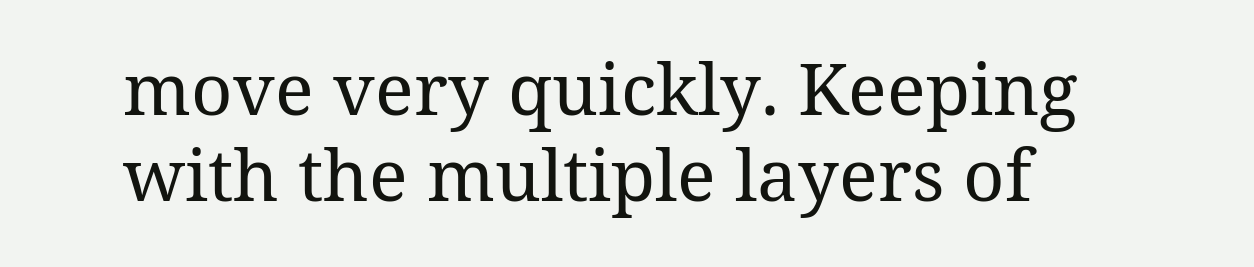move very quickly. Keeping with the multiple layers of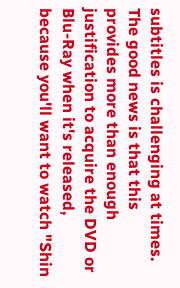subtitles is challenging at times. The good news is that this provides more than enough justification to acquire the DVD or Blu-Ray when it's released, because you'll want to watch "Shin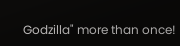Godzilla" more than once!